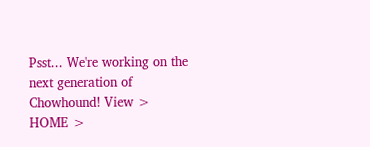Psst... We're working on the next generation of Chowhound! View >
HOME >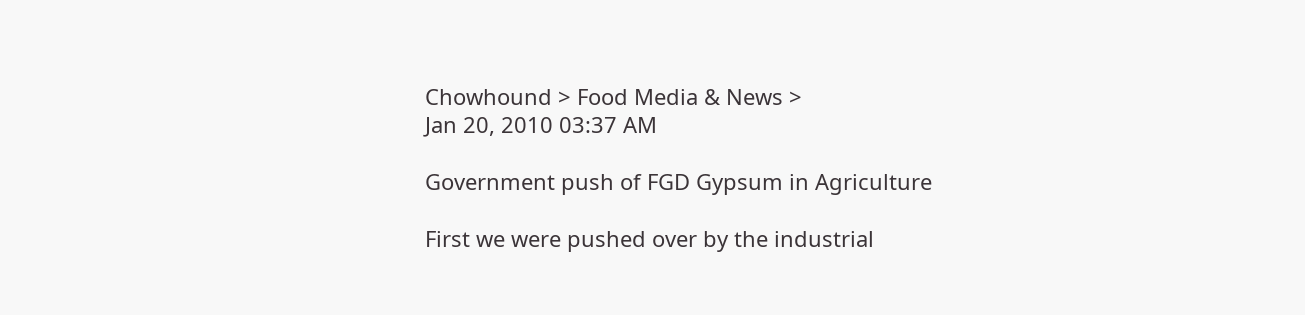Chowhound > Food Media & News >
Jan 20, 2010 03:37 AM

Government push of FGD Gypsum in Agriculture

First we were pushed over by the industrial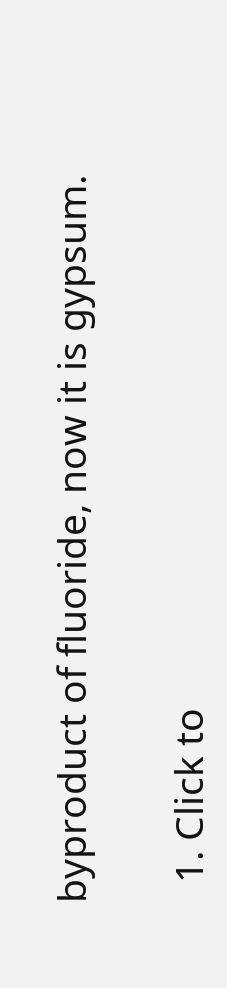byproduct of fluoride, now it is gypsum.

  1. Click to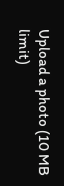Upload a photo (10 MB limit)